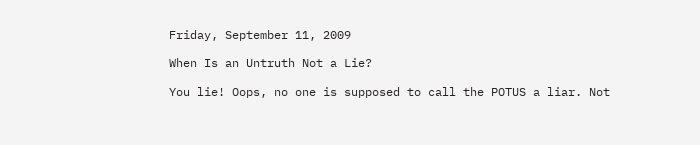Friday, September 11, 2009

When Is an Untruth Not a Lie?

You lie! Oops, no one is supposed to call the POTUS a liar. Not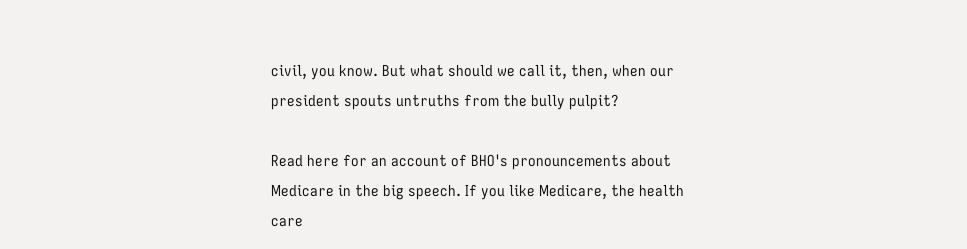civil, you know. But what should we call it, then, when our president spouts untruths from the bully pulpit?

Read here for an account of BHO's pronouncements about Medicare in the big speech. If you like Medicare, the health care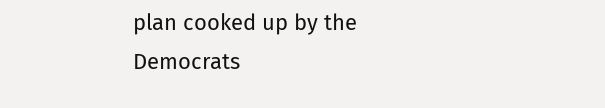plan cooked up by the Democrats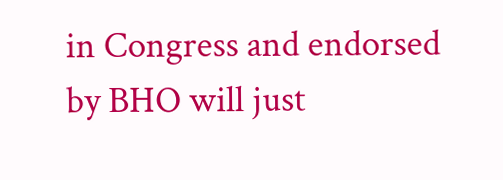in Congress and endorsed by BHO will just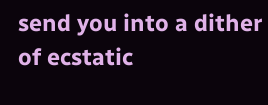send you into a dither of ecstatic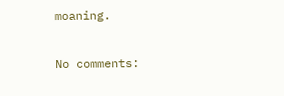moaning.

No comments: